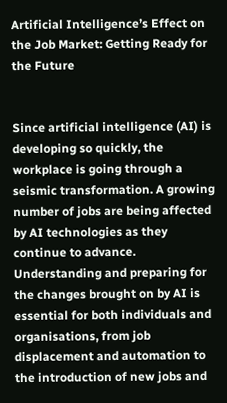Artificial Intelligence’s Effect on the Job Market: Getting Ready for the Future


Since artificial intelligence (AI) is developing so quickly, the workplace is going through a seismic transformation. A growing number of jobs are being affected by AI technologies as they continue to advance. Understanding and preparing for the changes brought on by AI is essential for both individuals and organisations, from job displacement and automation to the introduction of new jobs and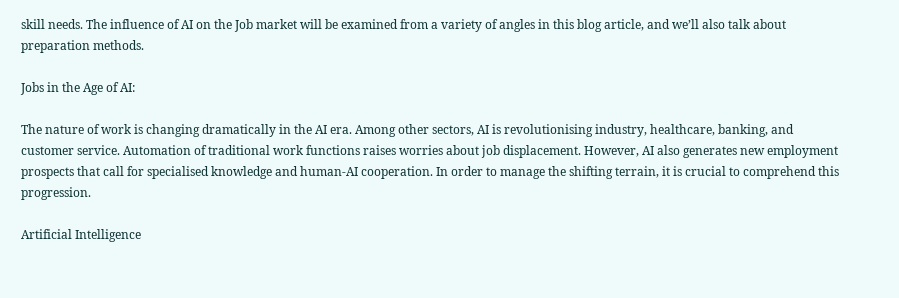skill needs. The influence of AI on the Job market will be examined from a variety of angles in this blog article, and we’ll also talk about preparation methods.

Jobs in the Age of AI:

The nature of work is changing dramatically in the AI era. Among other sectors, AI is revolutionising industry, healthcare, banking, and customer service. Automation of traditional work functions raises worries about job displacement. However, AI also generates new employment prospects that call for specialised knowledge and human-AI cooperation. In order to manage the shifting terrain, it is crucial to comprehend this progression.

Artificial Intelligence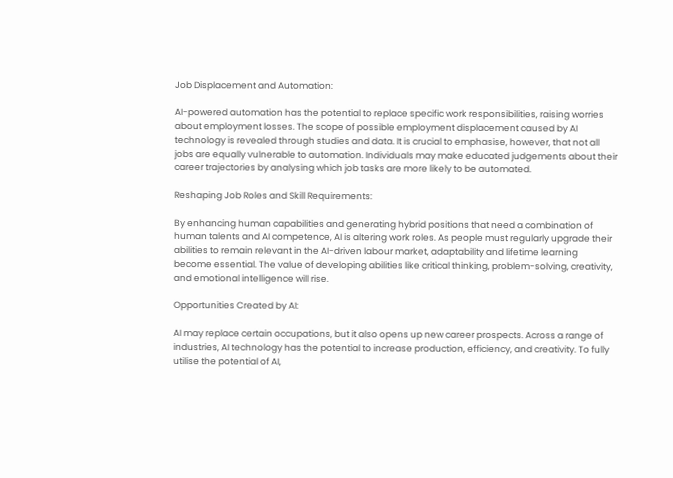Job Displacement and Automation:

AI-powered automation has the potential to replace specific work responsibilities, raising worries about employment losses. The scope of possible employment displacement caused by AI technology is revealed through studies and data. It is crucial to emphasise, however, that not all jobs are equally vulnerable to automation. Individuals may make educated judgements about their career trajectories by analysing which job tasks are more likely to be automated.

Reshaping Job Roles and Skill Requirements:

By enhancing human capabilities and generating hybrid positions that need a combination of human talents and AI competence, AI is altering work roles. As people must regularly upgrade their abilities to remain relevant in the AI-driven labour market, adaptability and lifetime learning become essential. The value of developing abilities like critical thinking, problem-solving, creativity, and emotional intelligence will rise.

Opportunities Created by AI:

AI may replace certain occupations, but it also opens up new career prospects. Across a range of industries, AI technology has the potential to increase production, efficiency, and creativity. To fully utilise the potential of AI,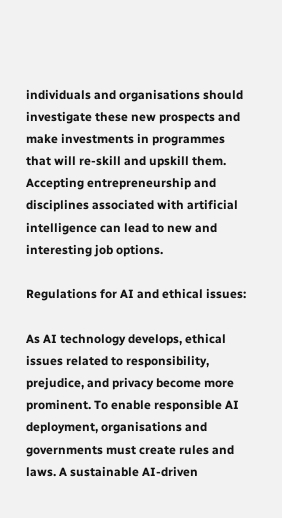individuals and organisations should investigate these new prospects and make investments in programmes that will re-skill and upskill them. Accepting entrepreneurship and disciplines associated with artificial intelligence can lead to new and interesting job options.

Regulations for AI and ethical issues:

As AI technology develops, ethical issues related to responsibility, prejudice, and privacy become more prominent. To enable responsible AI deployment, organisations and governments must create rules and laws. A sustainable AI-driven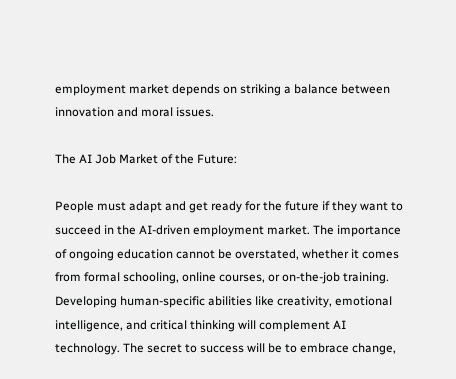employment market depends on striking a balance between innovation and moral issues.

The AI Job Market of the Future:

People must adapt and get ready for the future if they want to succeed in the AI-driven employment market. The importance of ongoing education cannot be overstated, whether it comes from formal schooling, online courses, or on-the-job training. Developing human-specific abilities like creativity, emotional intelligence, and critical thinking will complement AI technology. The secret to success will be to embrace change,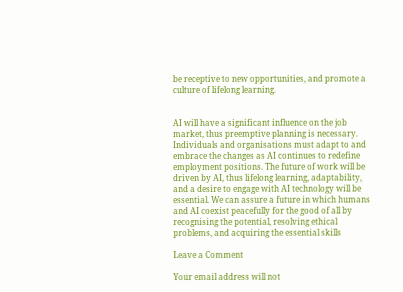be receptive to new opportunities, and promote a culture of lifelong learning.


AI will have a significant influence on the job market, thus preemptive planning is necessary. Individuals and organisations must adapt to and embrace the changes as AI continues to redefine employment positions. The future of work will be driven by AI, thus lifelong learning, adaptability, and a desire to engage with AI technology will be essential. We can assure a future in which humans and AI coexist peacefully for the good of all by recognising the potential, resolving ethical problems, and acquiring the essential skills

Leave a Comment

Your email address will not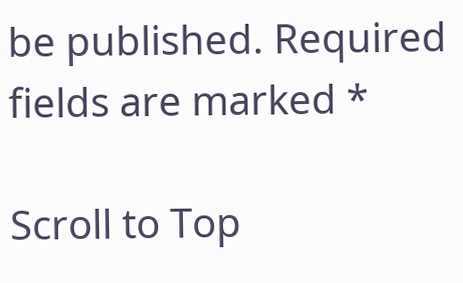be published. Required fields are marked *

Scroll to Top